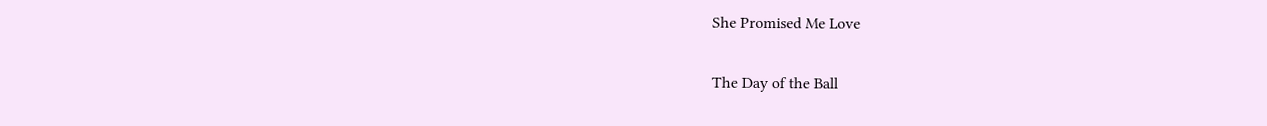She Promised Me Love

The Day of the Ball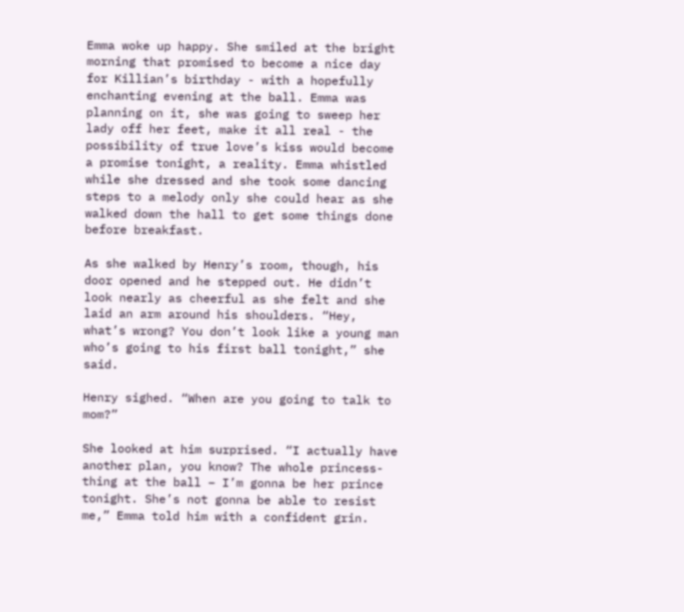Emma woke up happy. She smiled at the bright morning that promised to become a nice day for Killian’s birthday - with a hopefully enchanting evening at the ball. Emma was planning on it, she was going to sweep her lady off her feet, make it all real - the possibility of true love’s kiss would become a promise tonight, a reality. Emma whistled while she dressed and she took some dancing steps to a melody only she could hear as she walked down the hall to get some things done before breakfast.

As she walked by Henry’s room, though, his door opened and he stepped out. He didn’t look nearly as cheerful as she felt and she laid an arm around his shoulders. “Hey, what’s wrong? You don’t look like a young man who’s going to his first ball tonight,” she said.

Henry sighed. “When are you going to talk to mom?”

She looked at him surprised. “I actually have another plan, you know? The whole princess-thing at the ball – I’m gonna be her prince tonight. She’s not gonna be able to resist me,” Emma told him with a confident grin.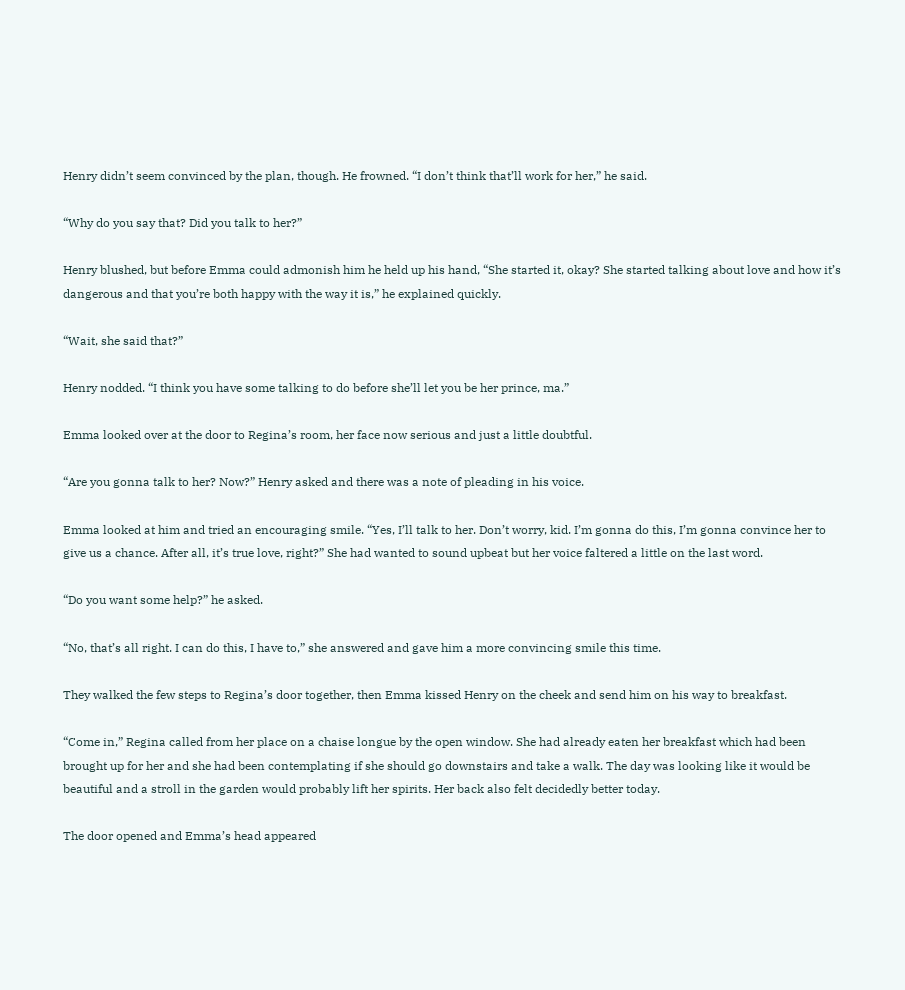Henry didn’t seem convinced by the plan, though. He frowned. “I don’t think that’ll work for her,” he said.

“Why do you say that? Did you talk to her?”

Henry blushed, but before Emma could admonish him he held up his hand, “She started it, okay? She started talking about love and how it’s dangerous and that you’re both happy with the way it is,” he explained quickly.

“Wait, she said that?”

Henry nodded. “I think you have some talking to do before she’ll let you be her prince, ma.”

Emma looked over at the door to Regina’s room, her face now serious and just a little doubtful.

“Are you gonna talk to her? Now?” Henry asked and there was a note of pleading in his voice.

Emma looked at him and tried an encouraging smile. “Yes, I’ll talk to her. Don’t worry, kid. I’m gonna do this, I’m gonna convince her to give us a chance. After all, it’s true love, right?” She had wanted to sound upbeat but her voice faltered a little on the last word.

“Do you want some help?” he asked.

“No, that’s all right. I can do this, I have to,” she answered and gave him a more convincing smile this time.

They walked the few steps to Regina’s door together, then Emma kissed Henry on the cheek and send him on his way to breakfast.

“Come in,” Regina called from her place on a chaise longue by the open window. She had already eaten her breakfast which had been brought up for her and she had been contemplating if she should go downstairs and take a walk. The day was looking like it would be beautiful and a stroll in the garden would probably lift her spirits. Her back also felt decidedly better today.

The door opened and Emma’s head appeared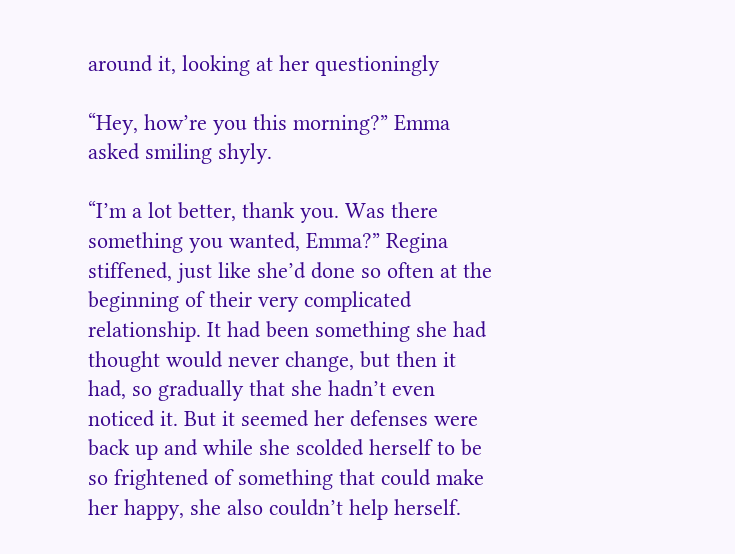around it, looking at her questioningly

“Hey, how’re you this morning?” Emma asked smiling shyly.

“I’m a lot better, thank you. Was there something you wanted, Emma?” Regina stiffened, just like she’d done so often at the beginning of their very complicated relationship. It had been something she had thought would never change, but then it had, so gradually that she hadn’t even noticed it. But it seemed her defenses were back up and while she scolded herself to be so frightened of something that could make her happy, she also couldn’t help herself.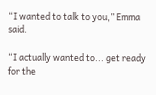“I wanted to talk to you,” Emma said.

“I actually wanted to... get ready for the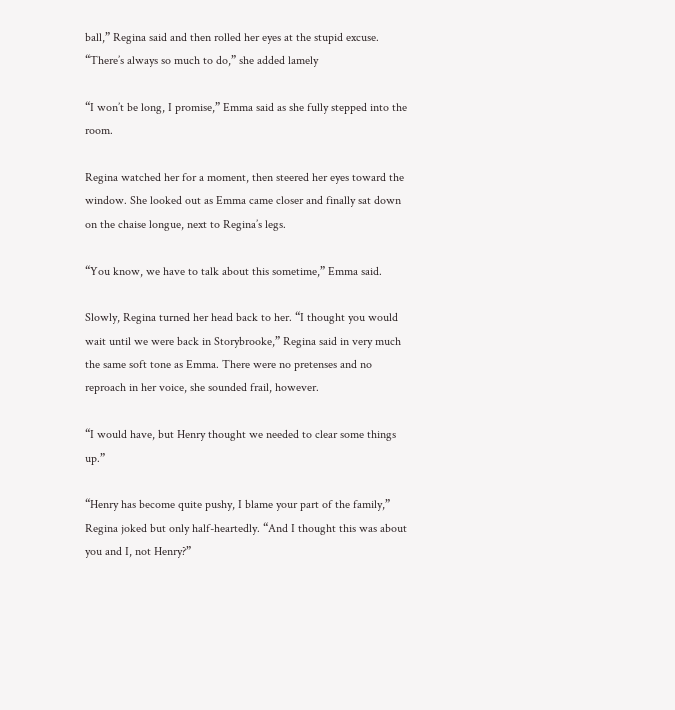ball,” Regina said and then rolled her eyes at the stupid excuse. “There’s always so much to do,” she added lamely

“I won’t be long, I promise,” Emma said as she fully stepped into the room.

Regina watched her for a moment, then steered her eyes toward the window. She looked out as Emma came closer and finally sat down on the chaise longue, next to Regina’s legs.

“You know, we have to talk about this sometime,” Emma said.

Slowly, Regina turned her head back to her. “I thought you would wait until we were back in Storybrooke,” Regina said in very much the same soft tone as Emma. There were no pretenses and no reproach in her voice, she sounded frail, however.

“I would have, but Henry thought we needed to clear some things up.”

“Henry has become quite pushy, I blame your part of the family,” Regina joked but only half-heartedly. “And I thought this was about you and I, not Henry?”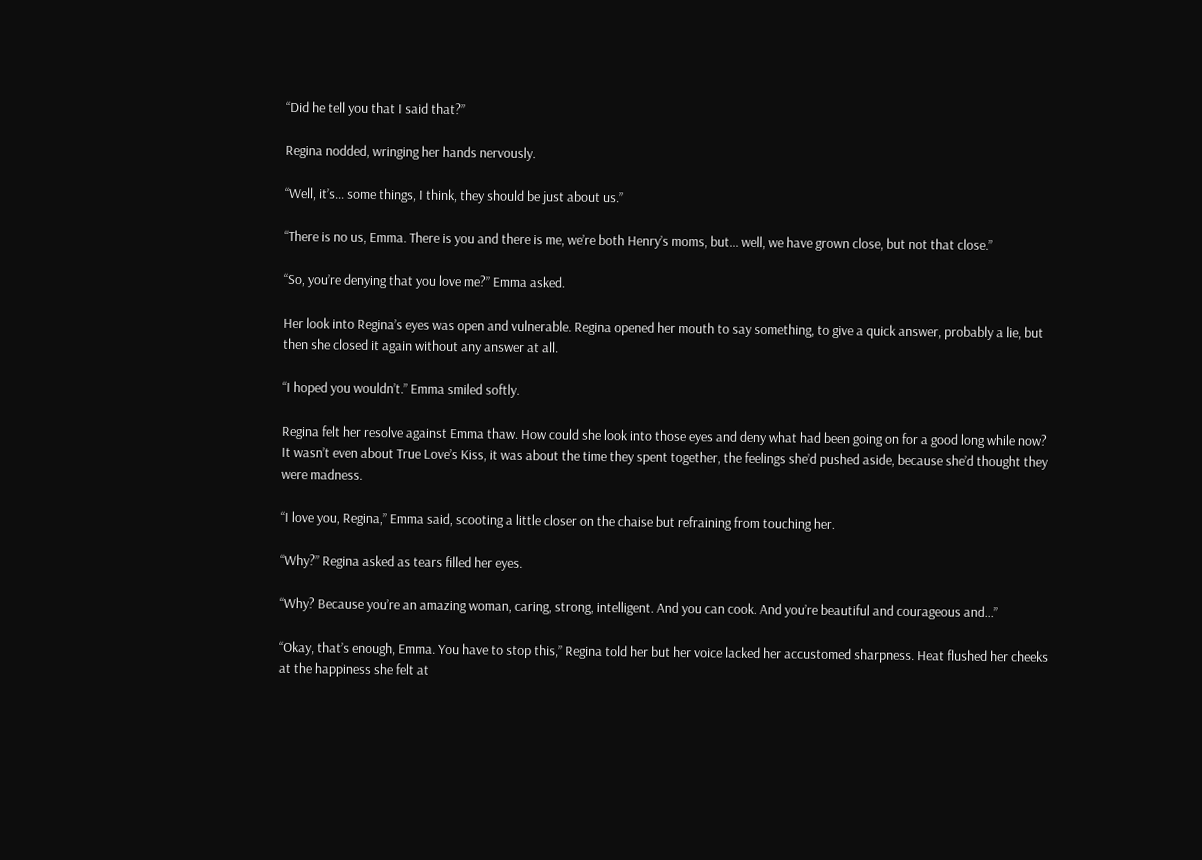“Did he tell you that I said that?”

Regina nodded, wringing her hands nervously.

“Well, it’s... some things, I think, they should be just about us.”

“There is no us, Emma. There is you and there is me, we’re both Henry’s moms, but... well, we have grown close, but not that close.”

“So, you’re denying that you love me?” Emma asked.

Her look into Regina’s eyes was open and vulnerable. Regina opened her mouth to say something, to give a quick answer, probably a lie, but then she closed it again without any answer at all.

“I hoped you wouldn’t.” Emma smiled softly.

Regina felt her resolve against Emma thaw. How could she look into those eyes and deny what had been going on for a good long while now? It wasn’t even about True Love’s Kiss, it was about the time they spent together, the feelings she’d pushed aside, because she’d thought they were madness.

“I love you, Regina,” Emma said, scooting a little closer on the chaise but refraining from touching her.

“Why?” Regina asked as tears filled her eyes.

“Why? Because you’re an amazing woman, caring, strong, intelligent. And you can cook. And you’re beautiful and courageous and...”

“Okay, that’s enough, Emma. You have to stop this,” Regina told her but her voice lacked her accustomed sharpness. Heat flushed her cheeks at the happiness she felt at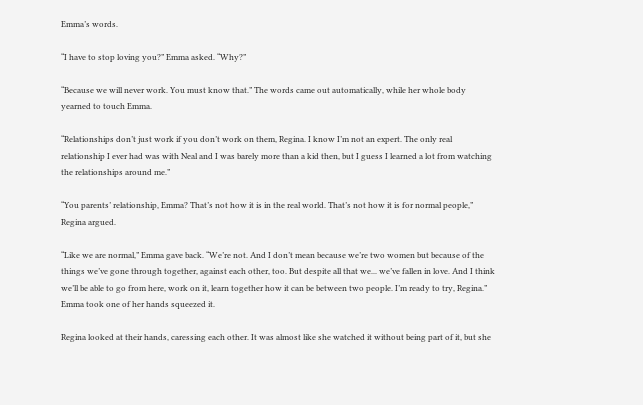Emma’s words.

“I have to stop loving you?” Emma asked. “Why?”

“Because we will never work. You must know that.” The words came out automatically, while her whole body yearned to touch Emma.

“Relationships don’t just work if you don’t work on them, Regina. I know I’m not an expert. The only real relationship I ever had was with Neal and I was barely more than a kid then, but I guess I learned a lot from watching the relationships around me.”

“You parents’ relationship, Emma? That’s not how it is in the real world. That’s not how it is for normal people,” Regina argued.

“Like we are normal,” Emma gave back. “We’re not. And I don’t mean because we’re two women but because of the things we’ve gone through together, against each other, too. But despite all that we... we’ve fallen in love. And I think we’ll be able to go from here, work on it, learn together how it can be between two people. I’m ready to try, Regina.” Emma took one of her hands squeezed it.

Regina looked at their hands, caressing each other. It was almost like she watched it without being part of it, but she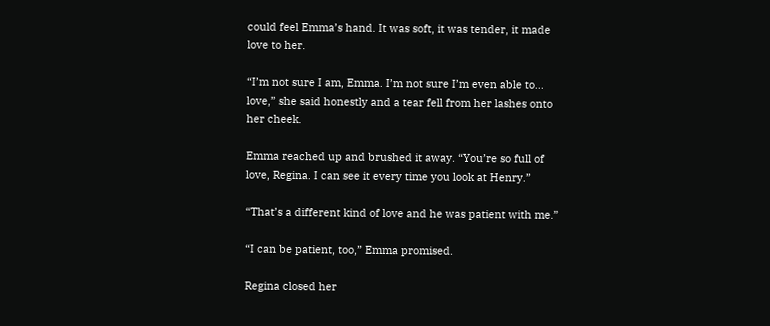could feel Emma’s hand. It was soft, it was tender, it made love to her.

“I’m not sure I am, Emma. I’m not sure I’m even able to... love,” she said honestly and a tear fell from her lashes onto her cheek.

Emma reached up and brushed it away. “You’re so full of love, Regina. I can see it every time you look at Henry.”

“That’s a different kind of love and he was patient with me.”

“I can be patient, too,” Emma promised.

Regina closed her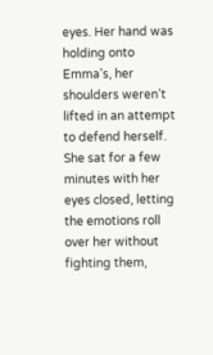eyes. Her hand was holding onto Emma’s, her shoulders weren’t lifted in an attempt to defend herself. She sat for a few minutes with her eyes closed, letting the emotions roll over her without fighting them,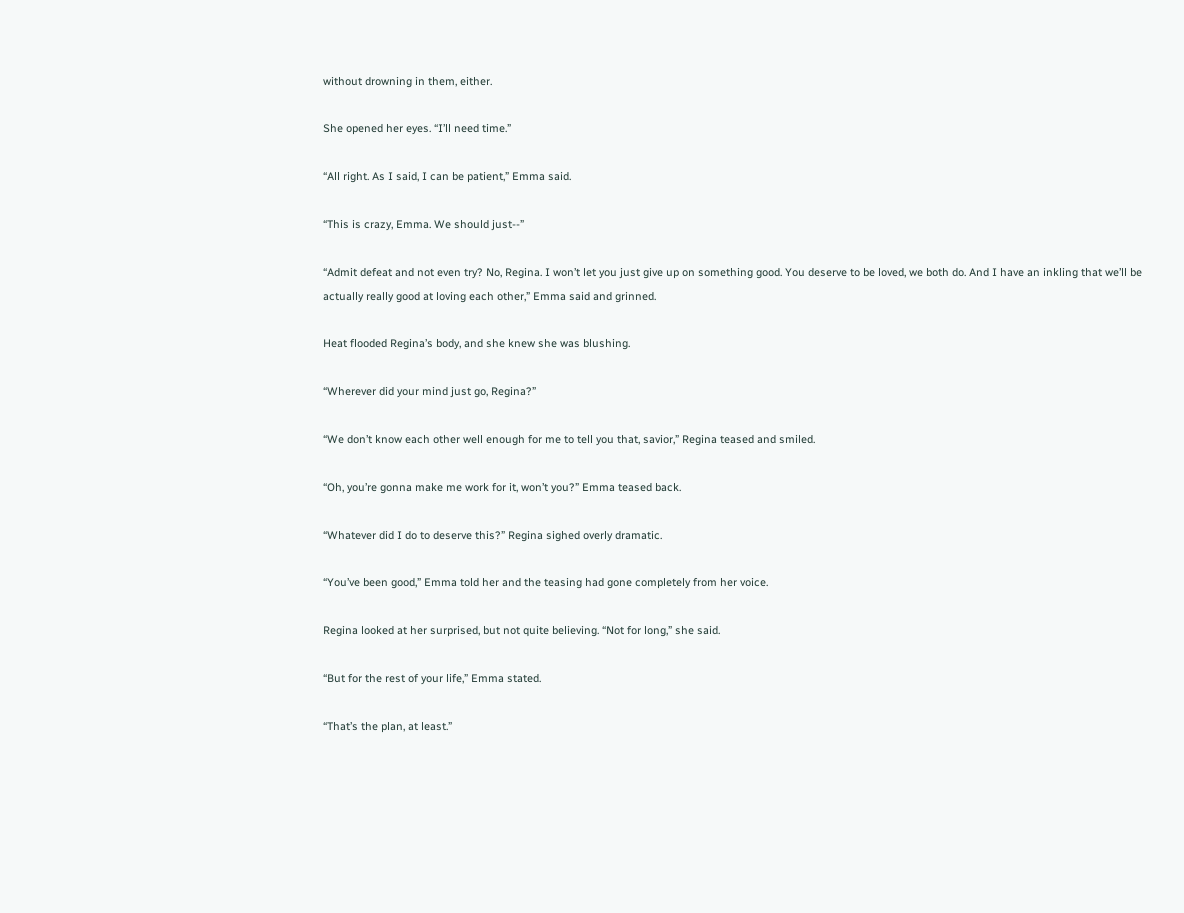without drowning in them, either.

She opened her eyes. “I’ll need time.”

“All right. As I said, I can be patient,” Emma said.

“This is crazy, Emma. We should just--”

“Admit defeat and not even try? No, Regina. I won’t let you just give up on something good. You deserve to be loved, we both do. And I have an inkling that we’ll be actually really good at loving each other,” Emma said and grinned.

Heat flooded Regina’s body, and she knew she was blushing.

“Wherever did your mind just go, Regina?”

“We don’t know each other well enough for me to tell you that, savior,” Regina teased and smiled.

“Oh, you’re gonna make me work for it, won’t you?” Emma teased back.

“Whatever did I do to deserve this?” Regina sighed overly dramatic.

“You’ve been good,” Emma told her and the teasing had gone completely from her voice.

Regina looked at her surprised, but not quite believing. “Not for long,” she said.

“But for the rest of your life,” Emma stated.

“That’s the plan, at least.”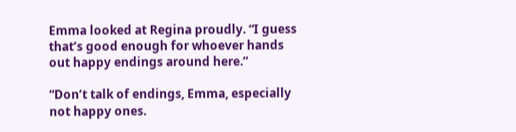Emma looked at Regina proudly. “I guess that’s good enough for whoever hands out happy endings around here.”

“Don’t talk of endings, Emma, especially not happy ones.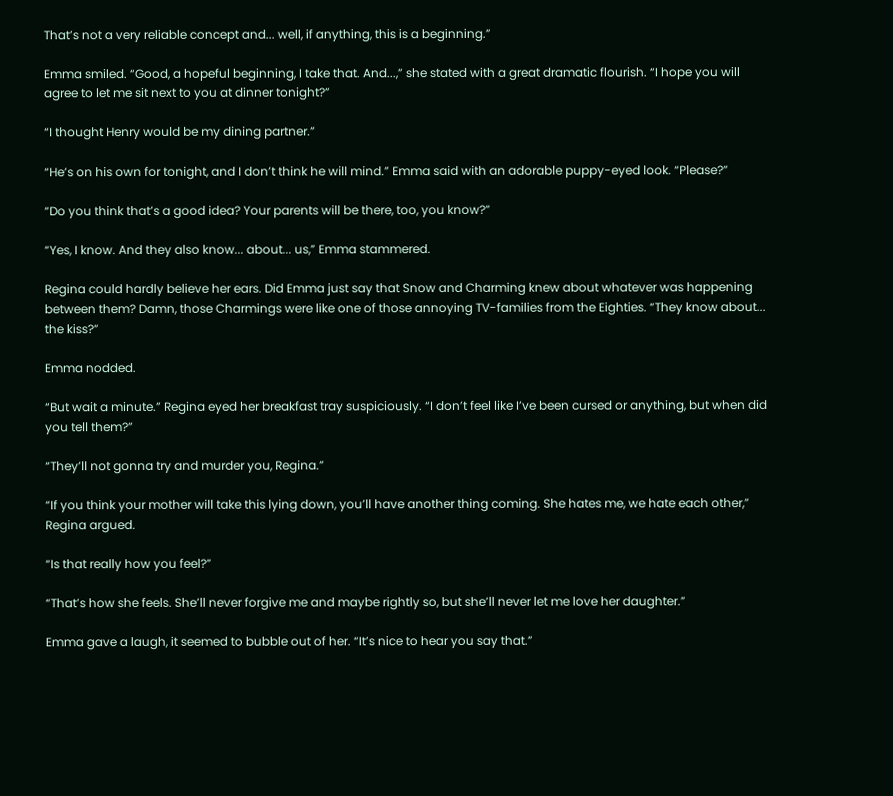That’s not a very reliable concept and... well, if anything, this is a beginning.”

Emma smiled. “Good, a hopeful beginning, I take that. And...,” she stated with a great dramatic flourish. “I hope you will agree to let me sit next to you at dinner tonight?”

“I thought Henry would be my dining partner.”

“He’s on his own for tonight, and I don’t think he will mind.” Emma said with an adorable puppy-eyed look. “Please?”

“Do you think that’s a good idea? Your parents will be there, too, you know?”

“Yes, I know. And they also know... about... us,” Emma stammered.

Regina could hardly believe her ears. Did Emma just say that Snow and Charming knew about whatever was happening between them? Damn, those Charmings were like one of those annoying TV-families from the Eighties. “They know about... the kiss?”

Emma nodded.

“But wait a minute.” Regina eyed her breakfast tray suspiciously. “I don’t feel like I’ve been cursed or anything, but when did you tell them?”

“They’ll not gonna try and murder you, Regina.”

“If you think your mother will take this lying down, you’ll have another thing coming. She hates me, we hate each other,” Regina argued.

“Is that really how you feel?”

“That’s how she feels. She’ll never forgive me and maybe rightly so, but she’ll never let me love her daughter.”

Emma gave a laugh, it seemed to bubble out of her. “It’s nice to hear you say that.”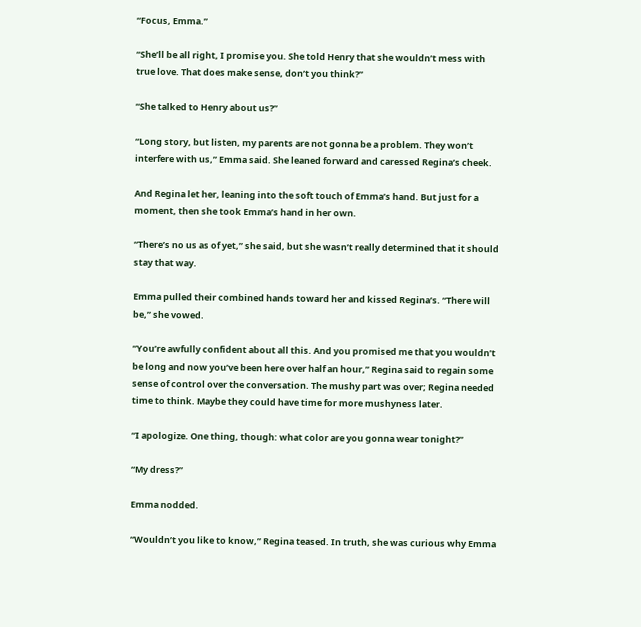“Focus, Emma.”

“She’ll be all right, I promise you. She told Henry that she wouldn’t mess with true love. That does make sense, don’t you think?”

“She talked to Henry about us?”

“Long story, but listen, my parents are not gonna be a problem. They won’t interfere with us,” Emma said. She leaned forward and caressed Regina’s cheek.

And Regina let her, leaning into the soft touch of Emma’s hand. But just for a moment, then she took Emma’s hand in her own.

“There’s no us as of yet,” she said, but she wasn’t really determined that it should stay that way.

Emma pulled their combined hands toward her and kissed Regina’s. “There will be,” she vowed.

“You’re awfully confident about all this. And you promised me that you wouldn’t be long and now you’ve been here over half an hour,” Regina said to regain some sense of control over the conversation. The mushy part was over; Regina needed time to think. Maybe they could have time for more mushyness later.

“I apologize. One thing, though: what color are you gonna wear tonight?”

“My dress?”

Emma nodded.

“Wouldn’t you like to know,” Regina teased. In truth, she was curious why Emma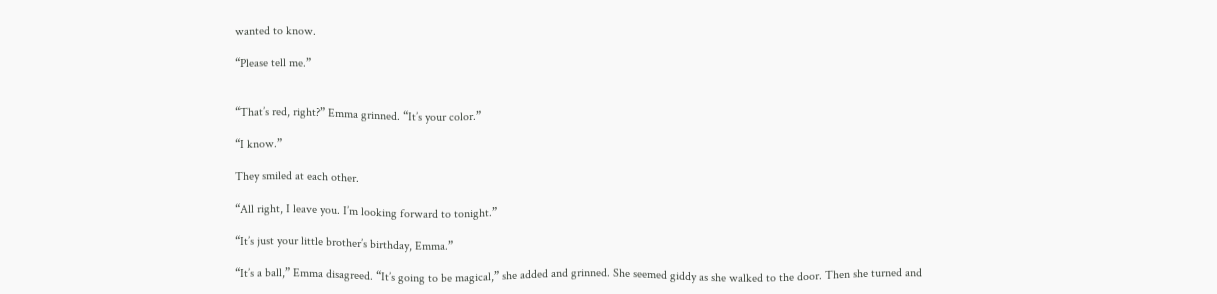wanted to know.

“Please tell me.”


“That’s red, right?” Emma grinned. “It’s your color.”

“I know.”

They smiled at each other.

“All right, I leave you. I’m looking forward to tonight.”

“It’s just your little brother’s birthday, Emma.”

“It’s a ball,” Emma disagreed. “It’s going to be magical,” she added and grinned. She seemed giddy as she walked to the door. Then she turned and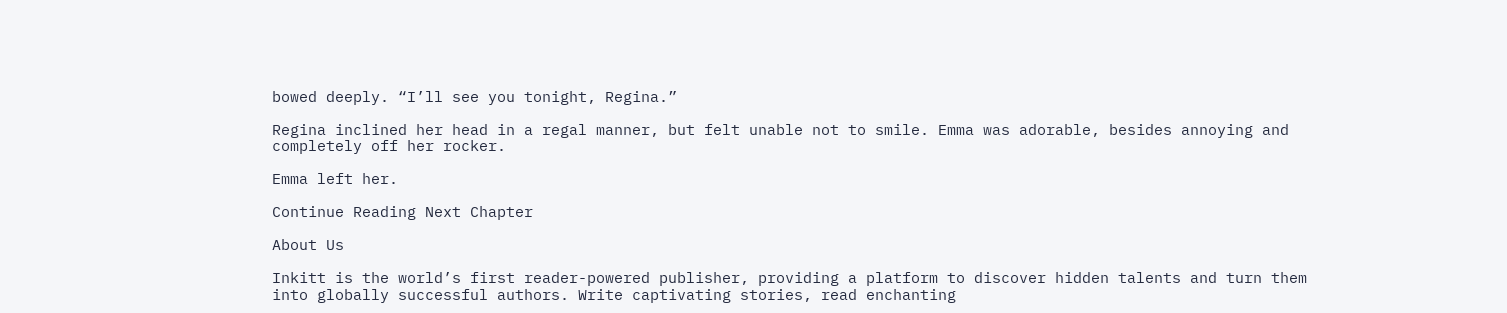bowed deeply. “I’ll see you tonight, Regina.”

Regina inclined her head in a regal manner, but felt unable not to smile. Emma was adorable, besides annoying and completely off her rocker.

Emma left her.

Continue Reading Next Chapter

About Us

Inkitt is the world’s first reader-powered publisher, providing a platform to discover hidden talents and turn them into globally successful authors. Write captivating stories, read enchanting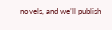novels, and we’ll publish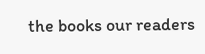the books our readers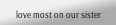love most on our sister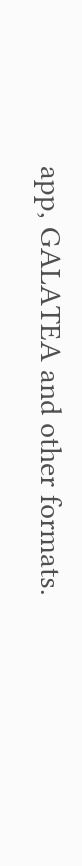app, GALATEA and other formats.